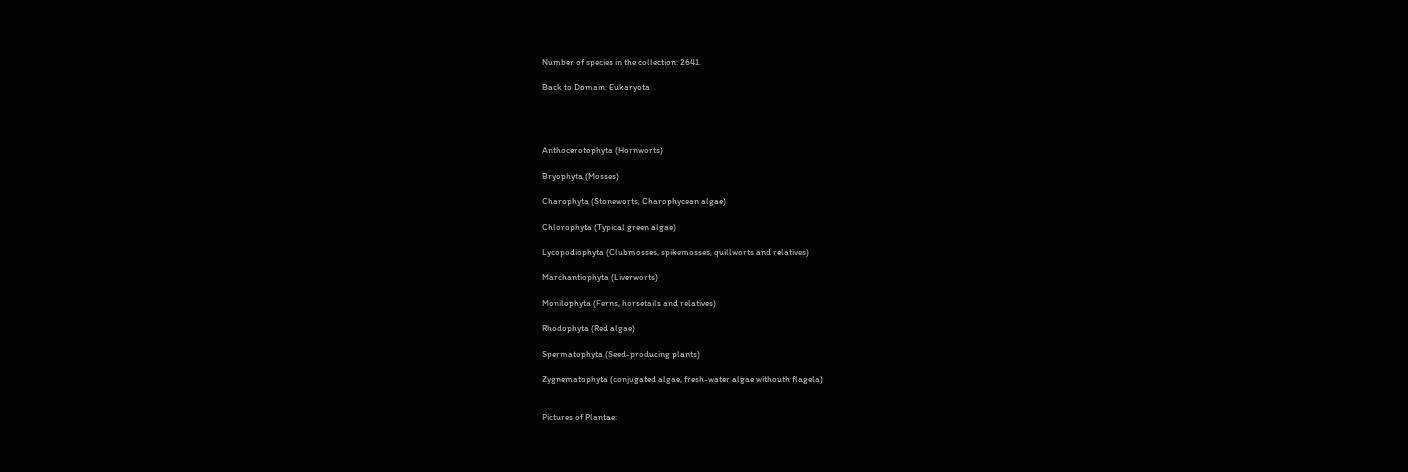Number of species in the collection: 2641.

Back to Domain: Eukaryota




Anthocerotophyta (Hornworts)

Bryophyta (Mosses)

Charophyta (Stoneworts, Charophycean algae)

Chlorophyta (Typical green algae)

Lycopodiophyta (Clubmosses, spikemosses, quillworts and relatives)

Marchantiophyta (Liverworts)

Monilophyta (Ferns, horsetails and relatives)

Rhodophyta (Red algae)

Spermatophyta (Seed-producing plants)

Zygnematophyta (conjugated algae, fresh-water algae withouth flagela)


Pictures of Plantae: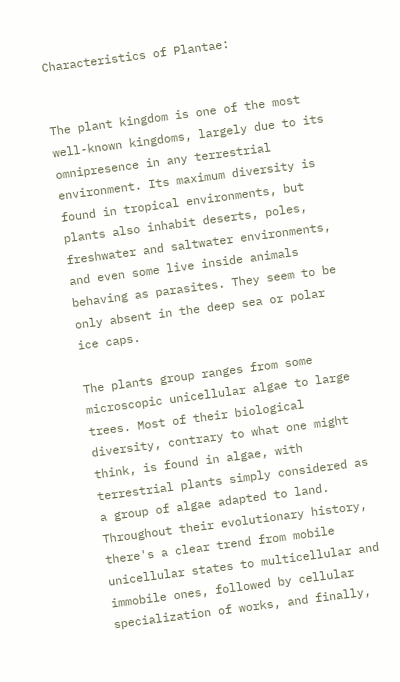Characteristics of Plantae:


The plant kingdom is one of the most well-known kingdoms, largely due to its omnipresence in any terrestrial environment. Its maximum diversity is found in tropical environments, but plants also inhabit deserts, poles, freshwater and saltwater environments, and even some live inside animals behaving as parasites. They seem to be only absent in the deep sea or polar ice caps.

The plants group ranges from some microscopic unicellular algae to large trees. Most of their biological diversity, contrary to what one might think, is found in algae, with terrestrial plants simply considered as a group of algae adapted to land. Throughout their evolutionary history, there's a clear trend from mobile unicellular states to multicellular and immobile ones, followed by cellular specialization of works, and finally,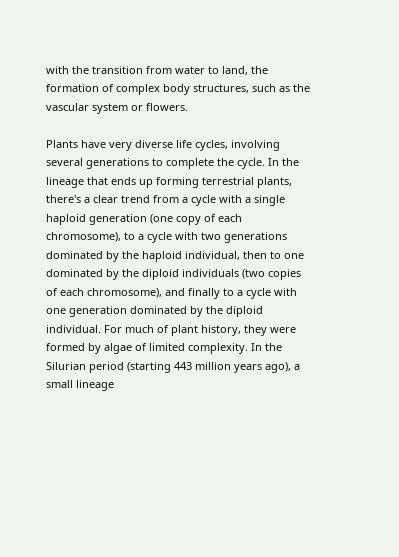with the transition from water to land, the formation of complex body structures, such as the vascular system or flowers.

Plants have very diverse life cycles, involving several generations to complete the cycle. In the lineage that ends up forming terrestrial plants, there's a clear trend from a cycle with a single haploid generation (one copy of each chromosome), to a cycle with two generations dominated by the haploid individual, then to one dominated by the diploid individuals (two copies of each chromosome), and finally to a cycle with one generation dominated by the diploid individual. For much of plant history, they were formed by algae of limited complexity. In the Silurian period (starting 443 million years ago), a small lineage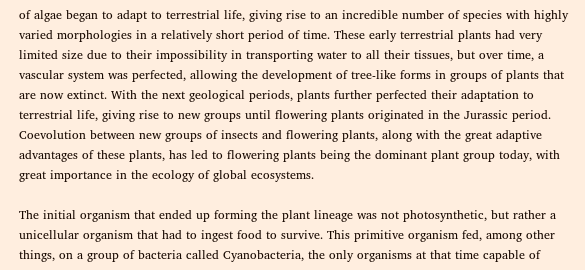of algae began to adapt to terrestrial life, giving rise to an incredible number of species with highly varied morphologies in a relatively short period of time. These early terrestrial plants had very limited size due to their impossibility in transporting water to all their tissues, but over time, a vascular system was perfected, allowing the development of tree-like forms in groups of plants that are now extinct. With the next geological periods, plants further perfected their adaptation to terrestrial life, giving rise to new groups until flowering plants originated in the Jurassic period. Coevolution between new groups of insects and flowering plants, along with the great adaptive advantages of these plants, has led to flowering plants being the dominant plant group today, with great importance in the ecology of global ecosystems.

The initial organism that ended up forming the plant lineage was not photosynthetic, but rather a unicellular organism that had to ingest food to survive. This primitive organism fed, among other things, on a group of bacteria called Cyanobacteria, the only organisms at that time capable of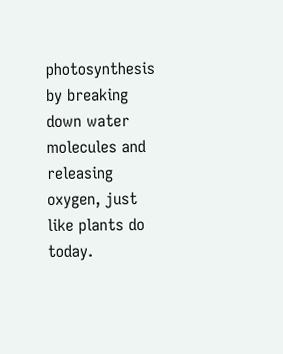photosynthesis by breaking down water molecules and releasing oxygen, just like plants do today.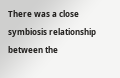There was a close symbiosis relationship between the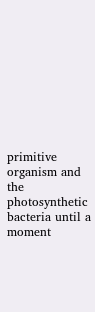primitive organism and the photosynthetic bacteria until a moment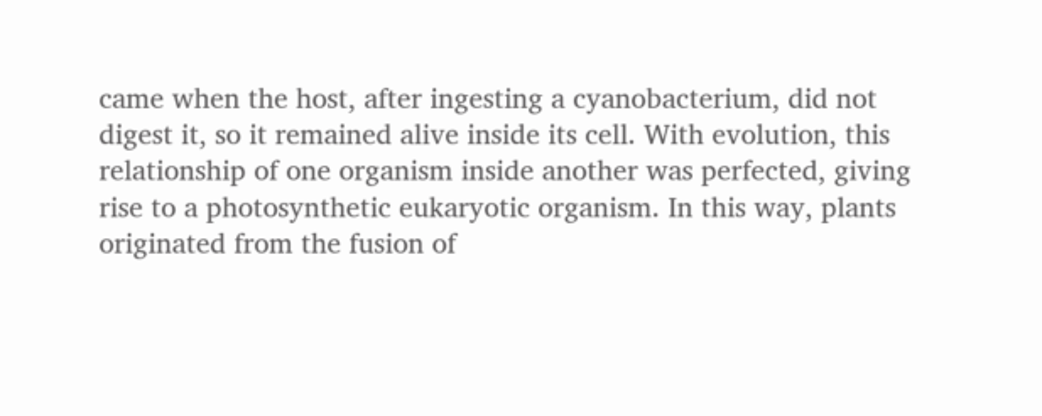came when the host, after ingesting a cyanobacterium, did not digest it, so it remained alive inside its cell. With evolution, this relationship of one organism inside another was perfected, giving rise to a photosynthetic eukaryotic organism. In this way, plants originated from the fusion of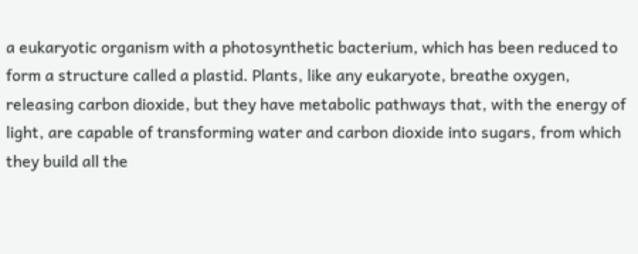a eukaryotic organism with a photosynthetic bacterium, which has been reduced to form a structure called a plastid. Plants, like any eukaryote, breathe oxygen, releasing carbon dioxide, but they have metabolic pathways that, with the energy of light, are capable of transforming water and carbon dioxide into sugars, from which they build all the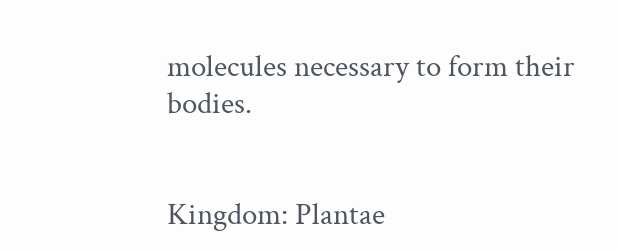molecules necessary to form their bodies.


Kingdom: Plantae